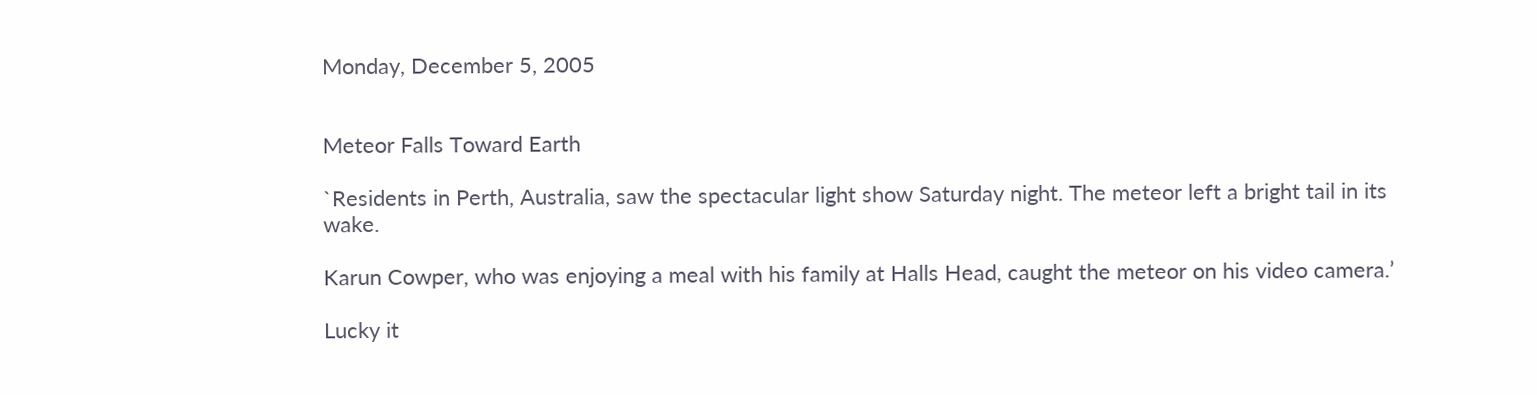Monday, December 5, 2005


Meteor Falls Toward Earth

`Residents in Perth, Australia, saw the spectacular light show Saturday night. The meteor left a bright tail in its wake.

Karun Cowper, who was enjoying a meal with his family at Halls Head, caught the meteor on his video camera.’

Lucky it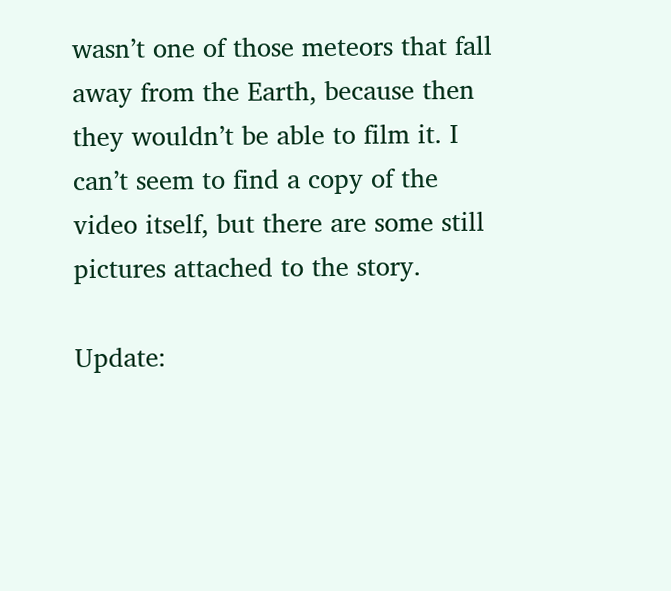wasn’t one of those meteors that fall away from the Earth, because then they wouldn’t be able to film it. I can’t seem to find a copy of the video itself, but there are some still pictures attached to the story.

Update: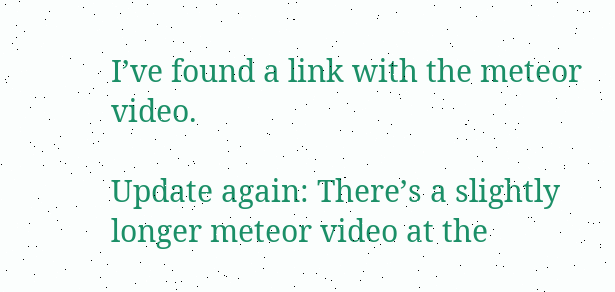I’ve found a link with the meteor video.

Update again: There’s a slightly longer meteor video at the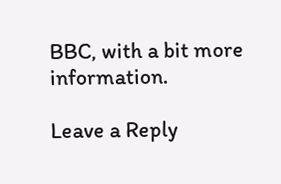BBC, with a bit more information.

Leave a Reply